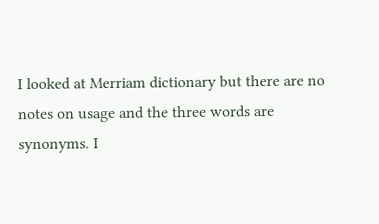I looked at Merriam dictionary but there are no notes on usage and the three words are synonyms. I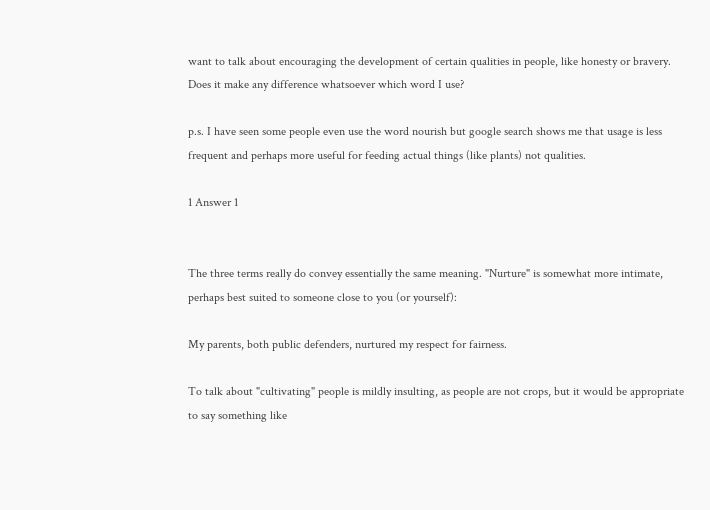want to talk about encouraging the development of certain qualities in people, like honesty or bravery. Does it make any difference whatsoever which word I use?

p.s. I have seen some people even use the word nourish but google search shows me that usage is less frequent and perhaps more useful for feeding actual things (like plants) not qualities.

1 Answer 1


The three terms really do convey essentially the same meaning. "Nurture" is somewhat more intimate, perhaps best suited to someone close to you (or yourself):

My parents, both public defenders, nurtured my respect for fairness.

To talk about "cultivating" people is mildly insulting, as people are not crops, but it would be appropriate to say something like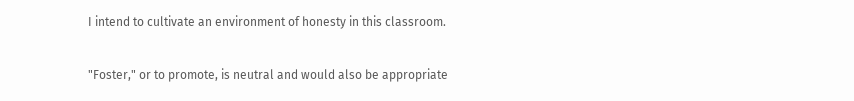I intend to cultivate an environment of honesty in this classroom.

"Foster," or to promote, is neutral and would also be appropriate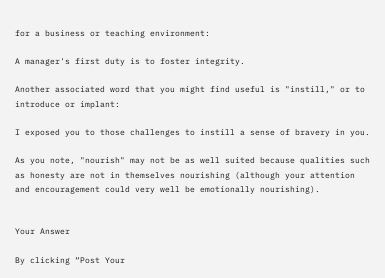for a business or teaching environment:

A manager's first duty is to foster integrity.

Another associated word that you might find useful is "instill," or to introduce or implant:

I exposed you to those challenges to instill a sense of bravery in you.

As you note, "nourish" may not be as well suited because qualities such as honesty are not in themselves nourishing (although your attention and encouragement could very well be emotionally nourishing).


Your Answer

By clicking “Post Your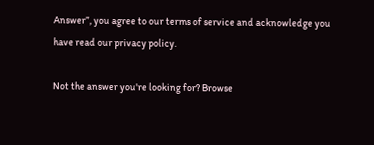Answer”, you agree to our terms of service and acknowledge you have read our privacy policy.

Not the answer you're looking for? Browse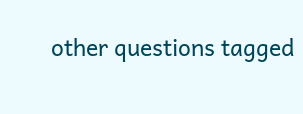other questions tagged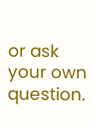or ask your own question.